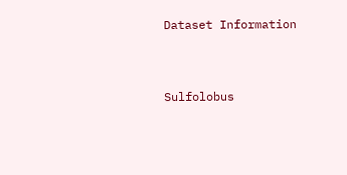Dataset Information


Sulfolobus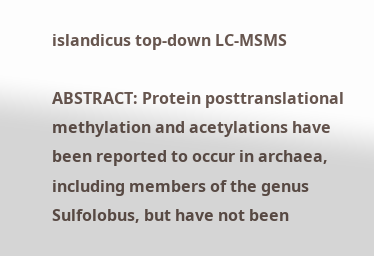islandicus top-down LC-MSMS

ABSTRACT: Protein posttranslational methylation and acetylations have been reported to occur in archaea, including members of the genus Sulfolobus, but have not been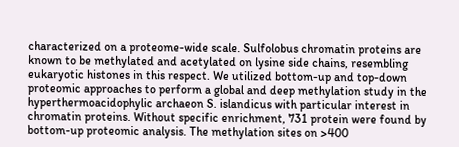characterized on a proteome-wide scale. Sulfolobus chromatin proteins are known to be methylated and acetylated on lysine side chains, resembling eukaryotic histones in this respect. We utilized bottom-up and top-down proteomic approaches to perform a global and deep methylation study in the hyperthermoacidophylic archaeon S. islandicus with particular interest in chromatin proteins. Without specific enrichment, 731 protein were found by bottom-up proteomic analysis. The methylation sites on >400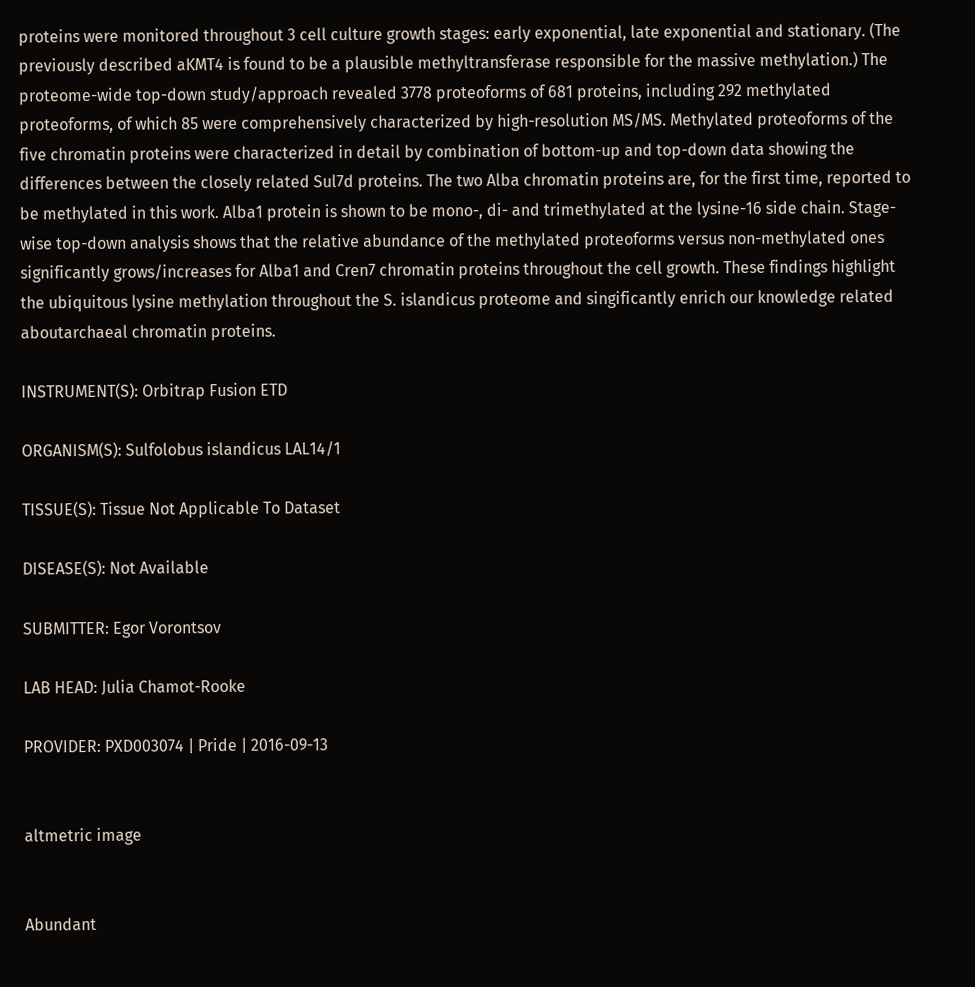proteins were monitored throughout 3 cell culture growth stages: early exponential, late exponential and stationary. (The previously described aKMT4 is found to be a plausible methyltransferase responsible for the massive methylation.) The proteome-wide top-down study/approach revealed 3778 proteoforms of 681 proteins, including 292 methylated proteoforms, of which 85 were comprehensively characterized by high-resolution MS/MS. Methylated proteoforms of the five chromatin proteins were characterized in detail by combination of bottom-up and top-down data showing the differences between the closely related Sul7d proteins. The two Alba chromatin proteins are, for the first time, reported to be methylated in this work. Alba1 protein is shown to be mono-, di- and trimethylated at the lysine-16 side chain. Stage-wise top-down analysis shows that the relative abundance of the methylated proteoforms versus non-methylated ones significantly grows/increases for Alba1 and Cren7 chromatin proteins throughout the cell growth. These findings highlight the ubiquitous lysine methylation throughout the S. islandicus proteome and singificantly enrich our knowledge related aboutarchaeal chromatin proteins.

INSTRUMENT(S): Orbitrap Fusion ETD

ORGANISM(S): Sulfolobus islandicus LAL14/1

TISSUE(S): Tissue Not Applicable To Dataset

DISEASE(S): Not Available

SUBMITTER: Egor Vorontsov

LAB HEAD: Julia Chamot-Rooke

PROVIDER: PXD003074 | Pride | 2016-09-13


altmetric image


Abundant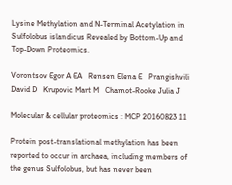Lysine Methylation and N-Terminal Acetylation in Sulfolobus islandicus Revealed by Bottom-Up and Top-Down Proteomics.

Vorontsov Egor A EA   Rensen Elena E   Prangishvili David D   Krupovic Mart M   Chamot-Rooke Julia J

Molecular & cellular proteomics : MCP 20160823 11

Protein post-translational methylation has been reported to occur in archaea, including members of the genus Sulfolobus, but has never been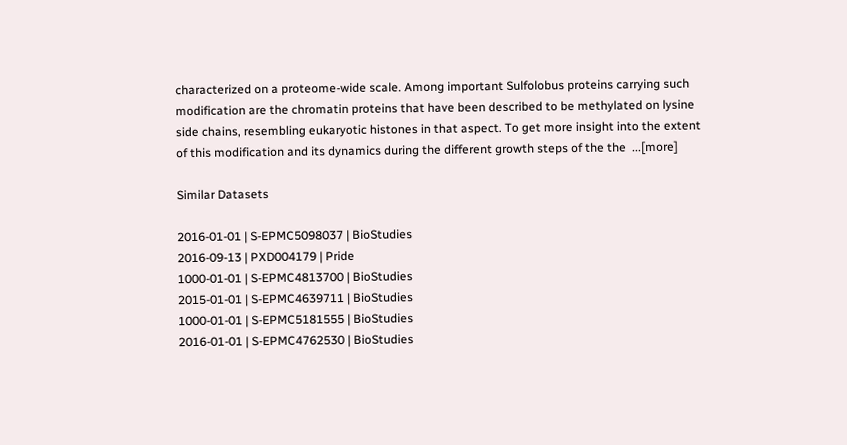characterized on a proteome-wide scale. Among important Sulfolobus proteins carrying such modification are the chromatin proteins that have been described to be methylated on lysine side chains, resembling eukaryotic histones in that aspect. To get more insight into the extent of this modification and its dynamics during the different growth steps of the the  ...[more]

Similar Datasets

2016-01-01 | S-EPMC5098037 | BioStudies
2016-09-13 | PXD004179 | Pride
1000-01-01 | S-EPMC4813700 | BioStudies
2015-01-01 | S-EPMC4639711 | BioStudies
1000-01-01 | S-EPMC5181555 | BioStudies
2016-01-01 | S-EPMC4762530 | BioStudies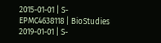2015-01-01 | S-EPMC4638118 | BioStudies
2019-01-01 | S-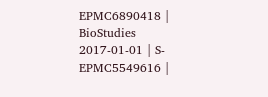EPMC6890418 | BioStudies
2017-01-01 | S-EPMC5549616 |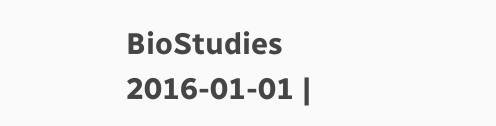BioStudies
2016-01-01 |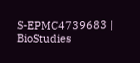S-EPMC4739683 | BioStudies